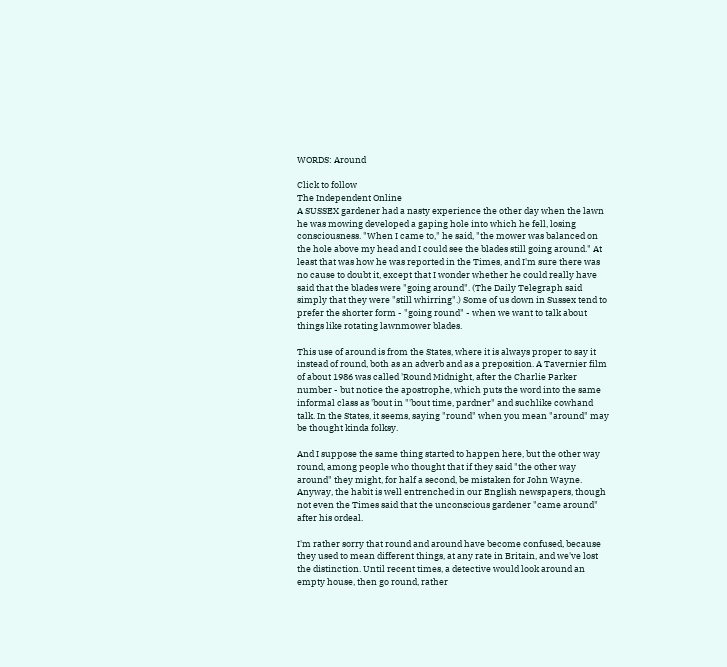WORDS: Around

Click to follow
The Independent Online
A SUSSEX gardener had a nasty experience the other day when the lawn he was mowing developed a gaping hole into which he fell, losing consciousness. "When I came to," he said, "the mower was balanced on the hole above my head and I could see the blades still going around." At least that was how he was reported in the Times, and I'm sure there was no cause to doubt it, except that I wonder whether he could really have said that the blades were "going around". (The Daily Telegraph said simply that they were "still whirring".) Some of us down in Sussex tend to prefer the shorter form - "going round" - when we want to talk about things like rotating lawnmower blades.

This use of around is from the States, where it is always proper to say it instead of round, both as an adverb and as a preposition. A Tavernier film of about 1986 was called 'Round Midnight, after the Charlie Parker number - but notice the apostrophe, which puts the word into the same informal class as 'bout in "'bout time, pardner" and suchlike cowhand talk. In the States, it seems, saying "round" when you mean "around" may be thought kinda folksy.

And I suppose the same thing started to happen here, but the other way round, among people who thought that if they said "the other way around" they might, for half a second, be mistaken for John Wayne. Anyway, the habit is well entrenched in our English newspapers, though not even the Times said that the unconscious gardener "came around" after his ordeal.

I'm rather sorry that round and around have become confused, because they used to mean different things, at any rate in Britain, and we've lost the distinction. Until recent times, a detective would look around an empty house, then go round, rather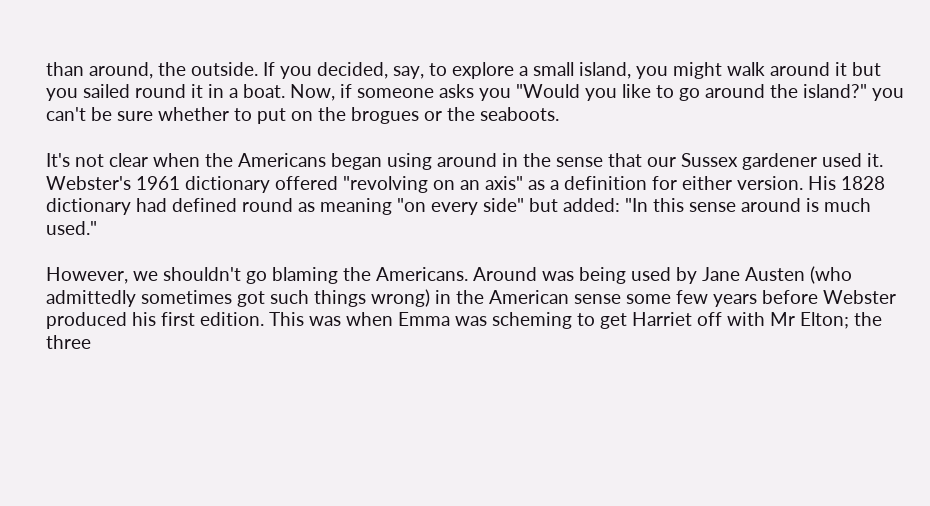than around, the outside. If you decided, say, to explore a small island, you might walk around it but you sailed round it in a boat. Now, if someone asks you "Would you like to go around the island?" you can't be sure whether to put on the brogues or the seaboots.

It's not clear when the Americans began using around in the sense that our Sussex gardener used it. Webster's 1961 dictionary offered "revolving on an axis" as a definition for either version. His 1828 dictionary had defined round as meaning "on every side" but added: "In this sense around is much used."

However, we shouldn't go blaming the Americans. Around was being used by Jane Austen (who admittedly sometimes got such things wrong) in the American sense some few years before Webster produced his first edition. This was when Emma was scheming to get Harriet off with Mr Elton; the three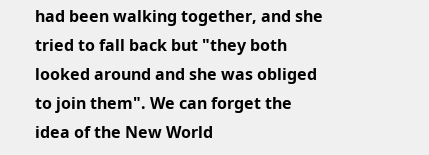had been walking together, and she tried to fall back but "they both looked around and she was obliged to join them". We can forget the idea of the New World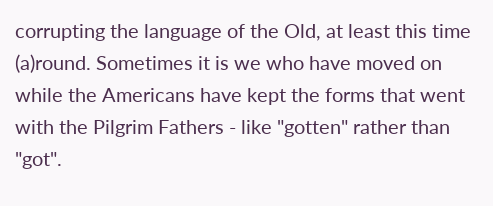corrupting the language of the Old, at least this time (a)round. Sometimes it is we who have moved on while the Americans have kept the forms that went with the Pilgrim Fathers - like "gotten" rather than "got".